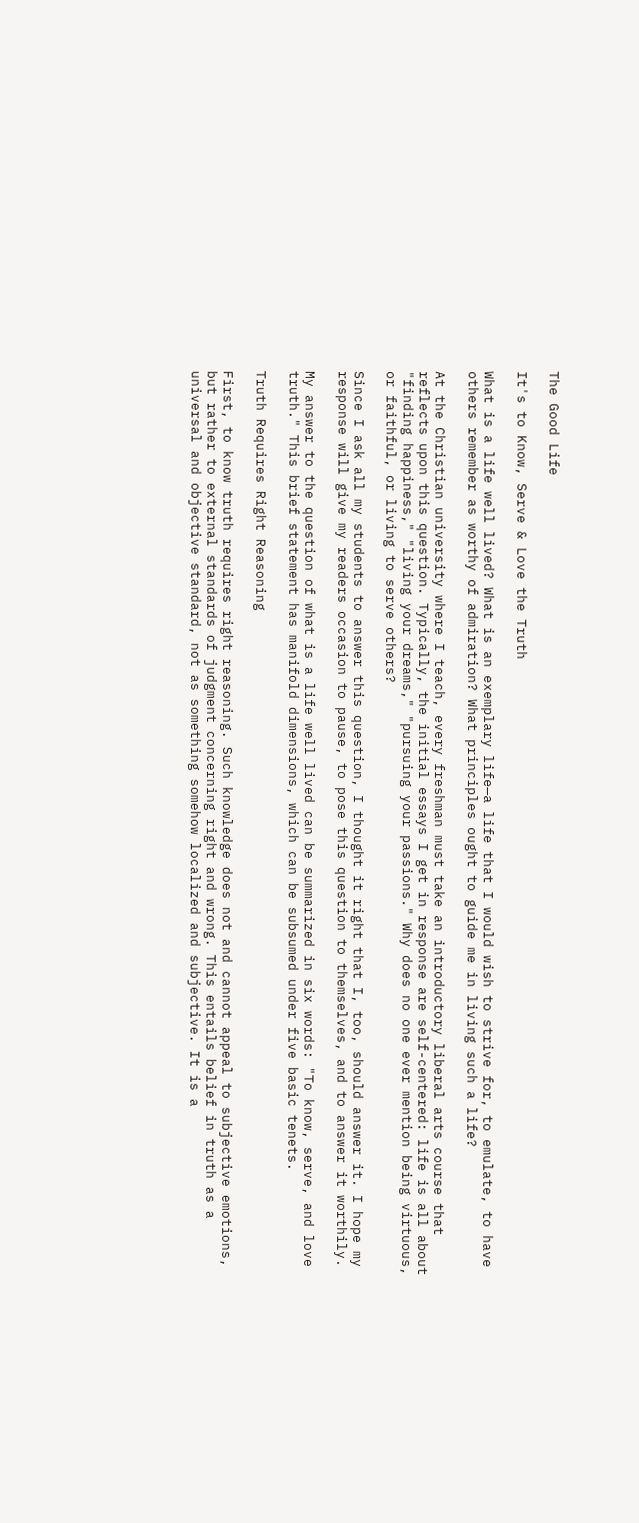The Good Life

It's to Know, Serve & Love the Truth

What is a life well lived? What is an exemplary life—a life that I would wish to strive for, to emulate, to have others remember as worthy of admiration? What principles ought to guide me in living such a life?

At the Christian university where I teach, every freshman must take an introductory liberal arts course that reflects upon this question. Typically, the initial essays I get in response are self-centered: life is all about "finding happiness," "living your dreams," "pursuing your passions." Why does no one ever mention being virtuous, or faithful, or living to serve others?

Since I ask all my students to answer this question, I thought it right that I, too, should answer it. I hope my response will give my readers occasion to pause, to pose this question to themselves, and to answer it worthily.

My answer to the question of what is a life well lived can be summarized in six words: "To know, serve, and love truth." This brief statement has manifold dimensions, which can be subsumed under five basic tenets.

Truth Requires Right Reasoning

First, to know truth requires right reasoning. Such knowledge does not and cannot appeal to subjective emotions, but rather to external standards of judgment concerning right and wrong. This entails belief in truth as a universal and objective standard, not as something somehow localized and subjective. It is a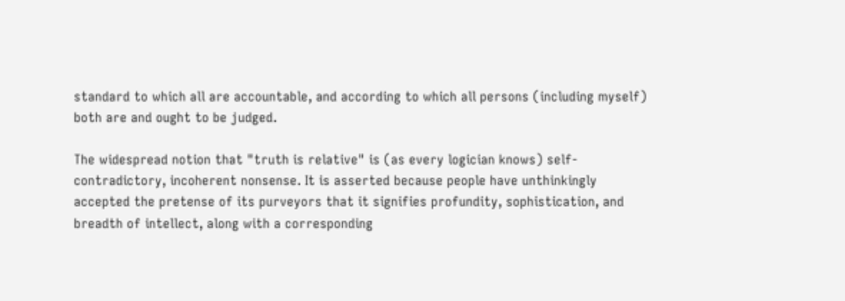standard to which all are accountable, and according to which all persons (including myself) both are and ought to be judged.

The widespread notion that "truth is relative" is (as every logician knows) self-contradictory, incoherent nonsense. It is asserted because people have unthinkingly accepted the pretense of its purveyors that it signifies profundity, sophistication, and breadth of intellect, along with a corresponding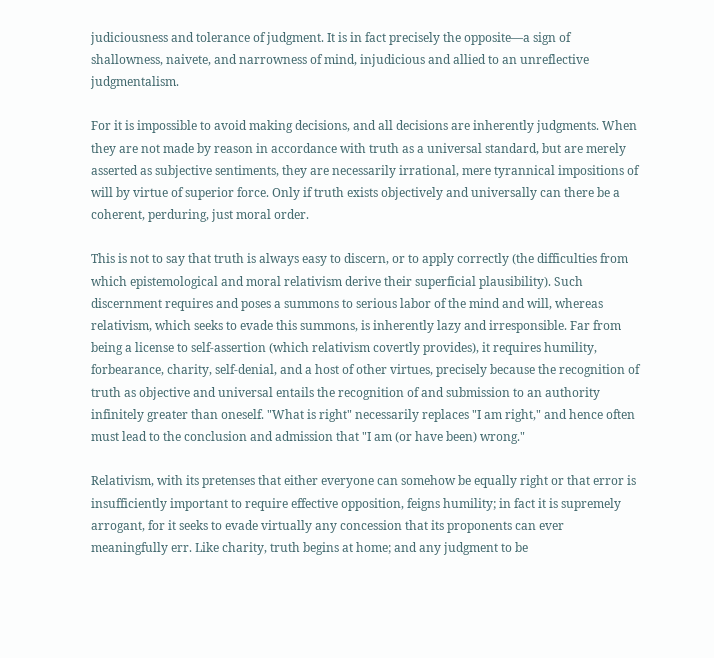judiciousness and tolerance of judgment. It is in fact precisely the opposite—a sign of shallowness, naivete, and narrowness of mind, injudicious and allied to an unreflective judgmentalism.

For it is impossible to avoid making decisions, and all decisions are inherently judgments. When they are not made by reason in accordance with truth as a universal standard, but are merely asserted as subjective sentiments, they are necessarily irrational, mere tyrannical impositions of will by virtue of superior force. Only if truth exists objectively and universally can there be a coherent, perduring, just moral order.

This is not to say that truth is always easy to discern, or to apply correctly (the difficulties from which epistemological and moral relativism derive their superficial plausibility). Such discernment requires and poses a summons to serious labor of the mind and will, whereas relativism, which seeks to evade this summons, is inherently lazy and irresponsible. Far from being a license to self-assertion (which relativism covertly provides), it requires humility, forbearance, charity, self-denial, and a host of other virtues, precisely because the recognition of truth as objective and universal entails the recognition of and submission to an authority infinitely greater than oneself. "What is right" necessarily replaces "I am right," and hence often must lead to the conclusion and admission that "I am (or have been) wrong."

Relativism, with its pretenses that either everyone can somehow be equally right or that error is insufficiently important to require effective opposition, feigns humility; in fact it is supremely arrogant, for it seeks to evade virtually any concession that its proponents can ever meaningfully err. Like charity, truth begins at home; and any judgment to be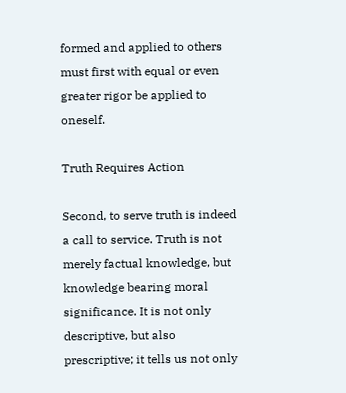formed and applied to others must first with equal or even greater rigor be applied to oneself.

Truth Requires Action

Second, to serve truth is indeed a call to service. Truth is not merely factual knowledge, but knowledge bearing moral significance. It is not only descriptive, but also prescriptive; it tells us not only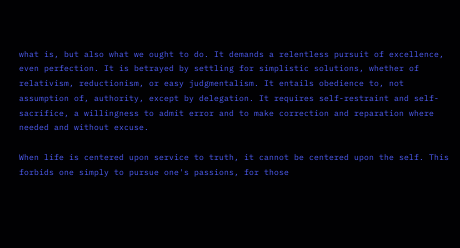what is, but also what we ought to do. It demands a relentless pursuit of excellence, even perfection. It is betrayed by settling for simplistic solutions, whether of relativism, reductionism, or easy judgmentalism. It entails obedience to, not assumption of, authority, except by delegation. It requires self-restraint and self-sacrifice, a willingness to admit error and to make correction and reparation where needed and without excuse.

When life is centered upon service to truth, it cannot be centered upon the self. This forbids one simply to pursue one's passions, for those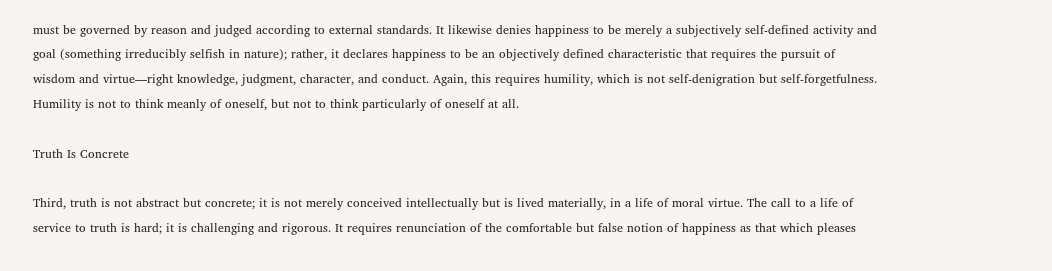must be governed by reason and judged according to external standards. It likewise denies happiness to be merely a subjectively self-defined activity and goal (something irreducibly selfish in nature); rather, it declares happiness to be an objectively defined characteristic that requires the pursuit of wisdom and virtue—right knowledge, judgment, character, and conduct. Again, this requires humility, which is not self-denigration but self-forgetfulness. Humility is not to think meanly of oneself, but not to think particularly of oneself at all.

Truth Is Concrete

Third, truth is not abstract but concrete; it is not merely conceived intellectually but is lived materially, in a life of moral virtue. The call to a life of service to truth is hard; it is challenging and rigorous. It requires renunciation of the comfortable but false notion of happiness as that which pleases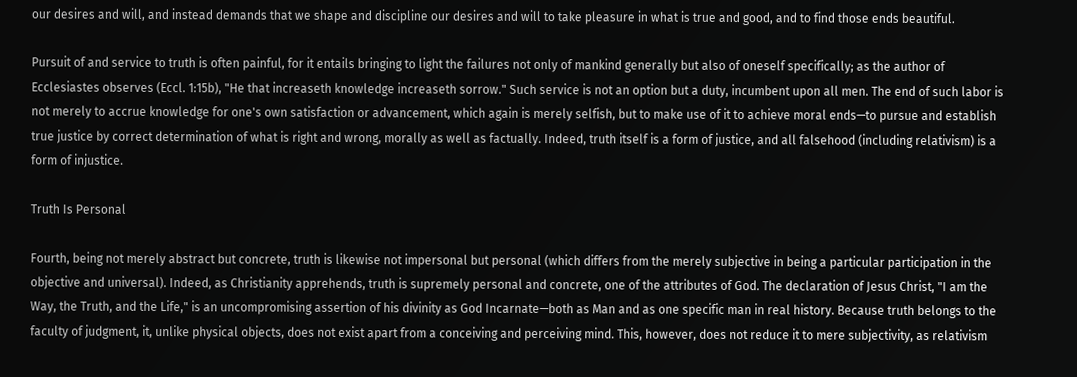our desires and will, and instead demands that we shape and discipline our desires and will to take pleasure in what is true and good, and to find those ends beautiful.

Pursuit of and service to truth is often painful, for it entails bringing to light the failures not only of mankind generally but also of oneself specifically; as the author of Ecclesiastes observes (Eccl. 1:15b), "He that increaseth knowledge increaseth sorrow." Such service is not an option but a duty, incumbent upon all men. The end of such labor is not merely to accrue knowledge for one's own satisfaction or advancement, which again is merely selfish, but to make use of it to achieve moral ends—to pursue and establish true justice by correct determination of what is right and wrong, morally as well as factually. Indeed, truth itself is a form of justice, and all falsehood (including relativism) is a form of injustice.

Truth Is Personal

Fourth, being not merely abstract but concrete, truth is likewise not impersonal but personal (which differs from the merely subjective in being a particular participation in the objective and universal). Indeed, as Christianity apprehends, truth is supremely personal and concrete, one of the attributes of God. The declaration of Jesus Christ, "I am the Way, the Truth, and the Life," is an uncompromising assertion of his divinity as God Incarnate—both as Man and as one specific man in real history. Because truth belongs to the faculty of judgment, it, unlike physical objects, does not exist apart from a conceiving and perceiving mind. This, however, does not reduce it to mere subjectivity, as relativism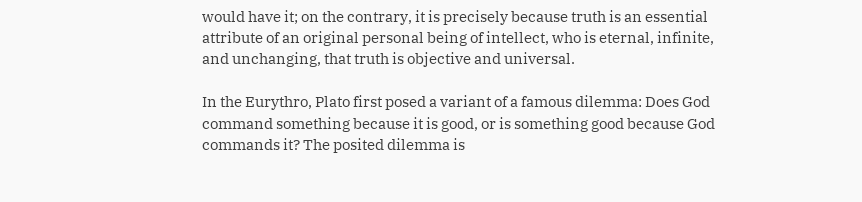would have it; on the contrary, it is precisely because truth is an essential attribute of an original personal being of intellect, who is eternal, infinite, and unchanging, that truth is objective and universal.

In the Eurythro, Plato first posed a variant of a famous dilemma: Does God command something because it is good, or is something good because God commands it? The posited dilemma is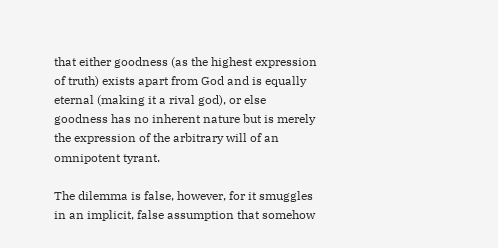that either goodness (as the highest expression of truth) exists apart from God and is equally eternal (making it a rival god), or else goodness has no inherent nature but is merely the expression of the arbitrary will of an omnipotent tyrant.

The dilemma is false, however, for it smuggles in an implicit, false assumption that somehow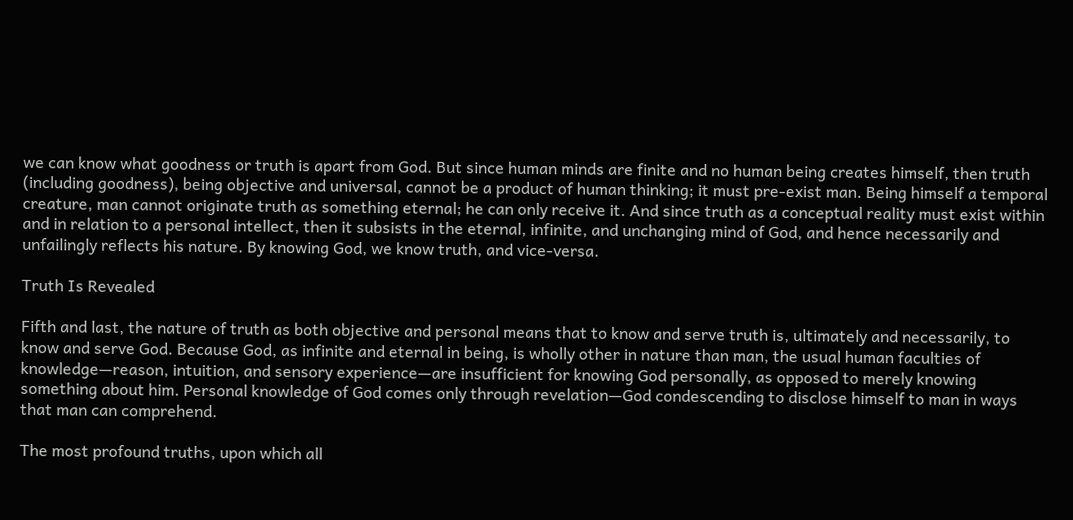we can know what goodness or truth is apart from God. But since human minds are finite and no human being creates himself, then truth (including goodness), being objective and universal, cannot be a product of human thinking; it must pre-exist man. Being himself a temporal creature, man cannot originate truth as something eternal; he can only receive it. And since truth as a conceptual reality must exist within and in relation to a personal intellect, then it subsists in the eternal, infinite, and unchanging mind of God, and hence necessarily and unfailingly reflects his nature. By knowing God, we know truth, and vice-versa.

Truth Is Revealed

Fifth and last, the nature of truth as both objective and personal means that to know and serve truth is, ultimately and necessarily, to know and serve God. Because God, as infinite and eternal in being, is wholly other in nature than man, the usual human faculties of knowledge—reason, intuition, and sensory experience—are insufficient for knowing God personally, as opposed to merely knowing something about him. Personal knowledge of God comes only through revelation—God condescending to disclose himself to man in ways that man can comprehend.

The most profound truths, upon which all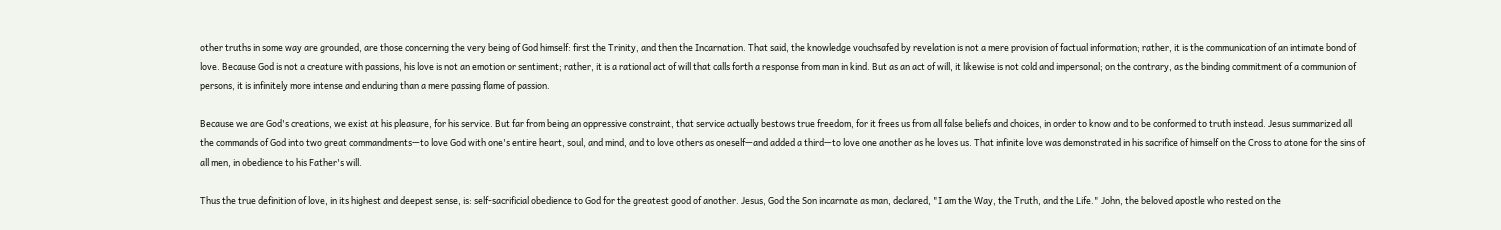other truths in some way are grounded, are those concerning the very being of God himself: first the Trinity, and then the Incarnation. That said, the knowledge vouchsafed by revelation is not a mere provision of factual information; rather, it is the communication of an intimate bond of love. Because God is not a creature with passions, his love is not an emotion or sentiment; rather, it is a rational act of will that calls forth a response from man in kind. But as an act of will, it likewise is not cold and impersonal; on the contrary, as the binding commitment of a communion of persons, it is infinitely more intense and enduring than a mere passing flame of passion.

Because we are God's creations, we exist at his pleasure, for his service. But far from being an oppressive constraint, that service actually bestows true freedom, for it frees us from all false beliefs and choices, in order to know and to be conformed to truth instead. Jesus summarized all the commands of God into two great commandments—to love God with one's entire heart, soul, and mind, and to love others as oneself—and added a third—to love one another as he loves us. That infinite love was demonstrated in his sacrifice of himself on the Cross to atone for the sins of all men, in obedience to his Father's will.

Thus the true definition of love, in its highest and deepest sense, is: self-sacrificial obedience to God for the greatest good of another. Jesus, God the Son incarnate as man, declared, "I am the Way, the Truth, and the Life." John, the beloved apostle who rested on the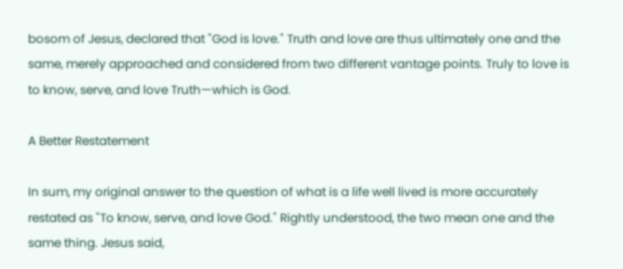bosom of Jesus, declared that "God is love." Truth and love are thus ultimately one and the same, merely approached and considered from two different vantage points. Truly to love is to know, serve, and love Truth—which is God.

A Better Restatement

In sum, my original answer to the question of what is a life well lived is more accurately restated as "To know, serve, and love God." Rightly understood, the two mean one and the same thing. Jesus said,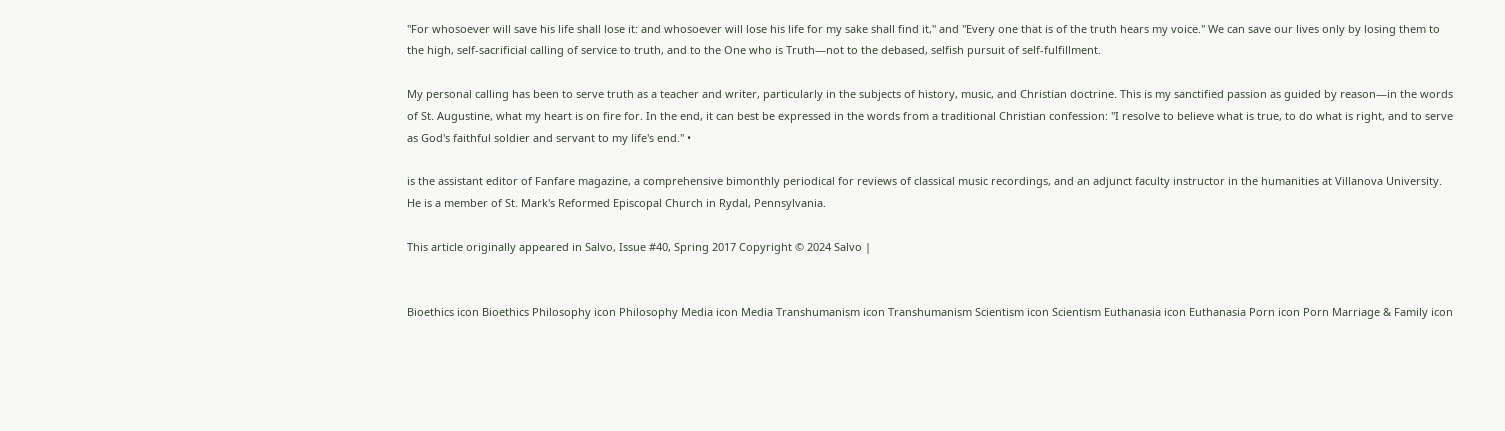"For whosoever will save his life shall lose it: and whosoever will lose his life for my sake shall find it," and "Every one that is of the truth hears my voice." We can save our lives only by losing them to the high, self-sacrificial calling of service to truth, and to the One who is Truth—not to the debased, selfish pursuit of self-fulfillment.

My personal calling has been to serve truth as a teacher and writer, particularly in the subjects of history, music, and Christian doctrine. This is my sanctified passion as guided by reason—in the words of St. Augustine, what my heart is on fire for. In the end, it can best be expressed in the words from a traditional Christian confession: "I resolve to believe what is true, to do what is right, and to serve as God's faithful soldier and servant to my life's end." •

is the assistant editor of Fanfare magazine, a comprehensive bimonthly periodical for reviews of classical music recordings, and an adjunct faculty instructor in the humanities at Villanova University. He is a member of St. Mark's Reformed Episcopal Church in Rydal, Pennsylvania.

This article originally appeared in Salvo, Issue #40, Spring 2017 Copyright © 2024 Salvo |


Bioethics icon Bioethics Philosophy icon Philosophy Media icon Media Transhumanism icon Transhumanism Scientism icon Scientism Euthanasia icon Euthanasia Porn icon Porn Marriage & Family icon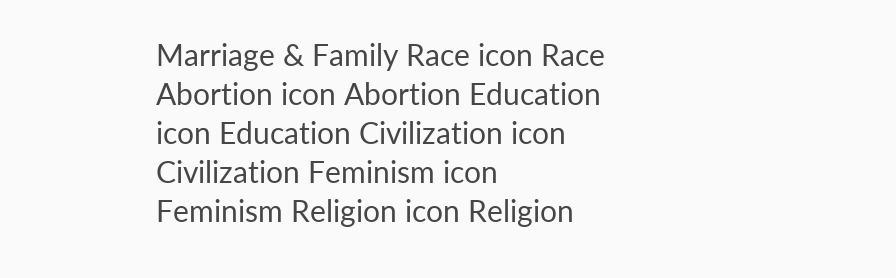Marriage & Family Race icon Race Abortion icon Abortion Education icon Education Civilization icon Civilization Feminism icon Feminism Religion icon Religion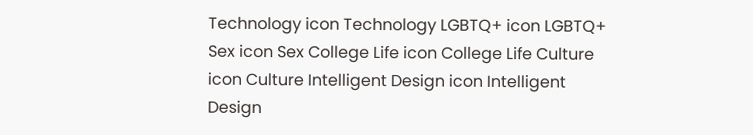Technology icon Technology LGBTQ+ icon LGBTQ+ Sex icon Sex College Life icon College Life Culture icon Culture Intelligent Design icon Intelligent Design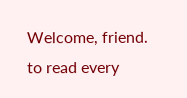Welcome, friend.
to read every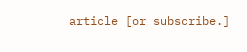article [or subscribe.]